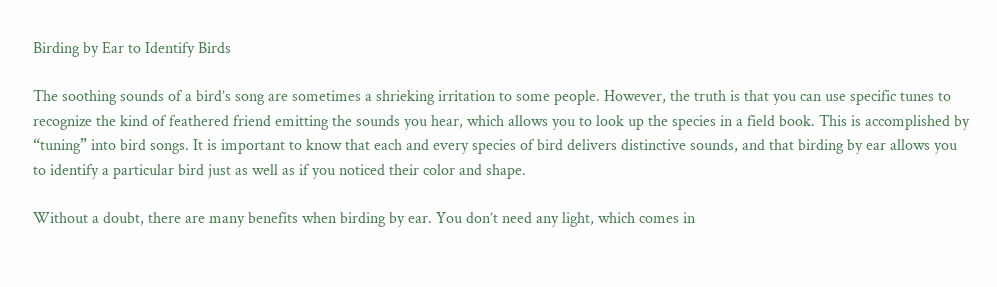Birding by Ear to Identify Birds

The soothing sounds of a bird’s song are sometimes a shrieking irritation to some people. However, the truth is that you can use specific tunes to recognize the kind of feathered friend emitting the sounds you hear, which allows you to look up the species in a field book. This is accomplished by “tuning” into bird songs. It is important to know that each and every species of bird delivers distinctive sounds, and that birding by ear allows you to identify a particular bird just as well as if you noticed their color and shape.

Without a doubt, there are many benefits when birding by ear. You don’t need any light, which comes in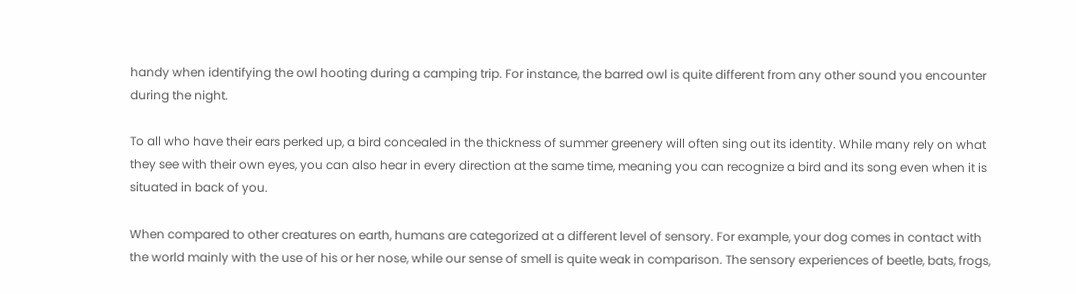handy when identifying the owl hooting during a camping trip. For instance, the barred owl is quite different from any other sound you encounter during the night.

To all who have their ears perked up, a bird concealed in the thickness of summer greenery will often sing out its identity. While many rely on what they see with their own eyes, you can also hear in every direction at the same time, meaning you can recognize a bird and its song even when it is situated in back of you.

When compared to other creatures on earth, humans are categorized at a different level of sensory. For example, your dog comes in contact with the world mainly with the use of his or her nose, while our sense of smell is quite weak in comparison. The sensory experiences of beetle, bats, frogs,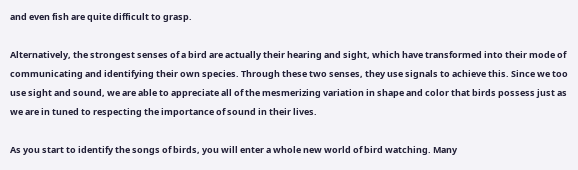and even fish are quite difficult to grasp.

Alternatively, the strongest senses of a bird are actually their hearing and sight, which have transformed into their mode of communicating and identifying their own species. Through these two senses, they use signals to achieve this. Since we too use sight and sound, we are able to appreciate all of the mesmerizing variation in shape and color that birds possess just as we are in tuned to respecting the importance of sound in their lives.

As you start to identify the songs of birds, you will enter a whole new world of bird watching. Many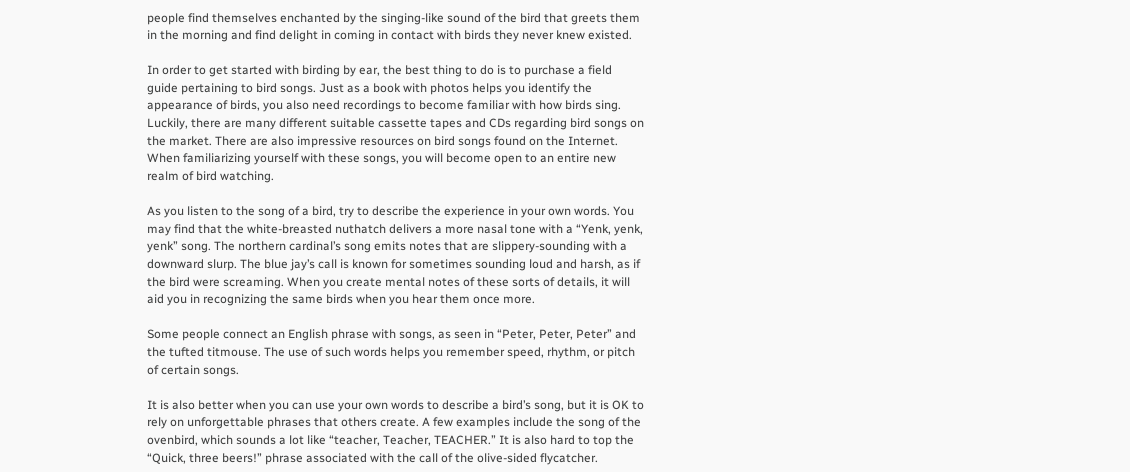people find themselves enchanted by the singing-like sound of the bird that greets them in the morning and find delight in coming in contact with birds they never knew existed.

In order to get started with birding by ear, the best thing to do is to purchase a field guide pertaining to bird songs. Just as a book with photos helps you identify the appearance of birds, you also need recordings to become familiar with how birds sing. Luckily, there are many different suitable cassette tapes and CDs regarding bird songs on the market. There are also impressive resources on bird songs found on the Internet. When familiarizing yourself with these songs, you will become open to an entire new realm of bird watching.

As you listen to the song of a bird, try to describe the experience in your own words. You may find that the white-breasted nuthatch delivers a more nasal tone with a “Yenk, yenk, yenk” song. The northern cardinal’s song emits notes that are slippery-sounding with a downward slurp. The blue jay’s call is known for sometimes sounding loud and harsh, as if the bird were screaming. When you create mental notes of these sorts of details, it will aid you in recognizing the same birds when you hear them once more.

Some people connect an English phrase with songs, as seen in “Peter, Peter, Peter” and the tufted titmouse. The use of such words helps you remember speed, rhythm, or pitch of certain songs.

It is also better when you can use your own words to describe a bird’s song, but it is OK to rely on unforgettable phrases that others create. A few examples include the song of the ovenbird, which sounds a lot like “teacher, Teacher, TEACHER.” It is also hard to top the “Quick, three beers!” phrase associated with the call of the olive-sided flycatcher.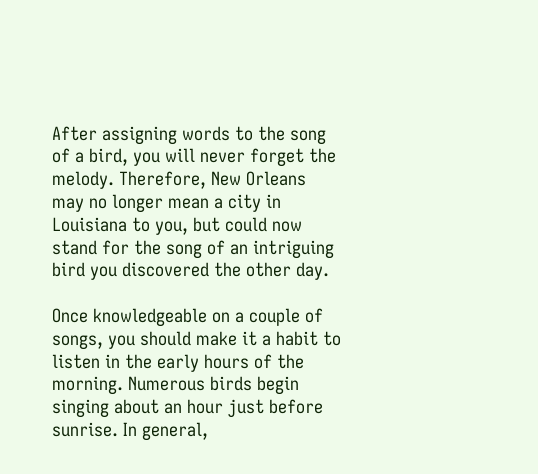After assigning words to the song of a bird, you will never forget the melody. Therefore, New Orleans may no longer mean a city in Louisiana to you, but could now stand for the song of an intriguing bird you discovered the other day.

Once knowledgeable on a couple of songs, you should make it a habit to listen in the early hours of the morning. Numerous birds begin singing about an hour just before sunrise. In general,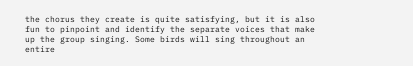the chorus they create is quite satisfying, but it is also fun to pinpoint and identify the separate voices that make up the group singing. Some birds will sing throughout an entire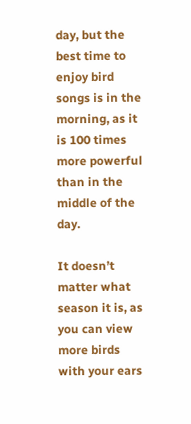day, but the best time to enjoy bird songs is in the morning, as it is 100 times more powerful than in the middle of the day.

It doesn’t matter what season it is, as you can view more birds with your ears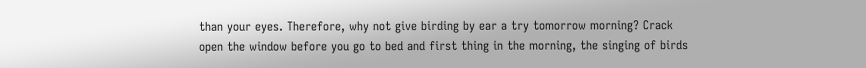than your eyes. Therefore, why not give birding by ear a try tomorrow morning? Crack open the window before you go to bed and first thing in the morning, the singing of birds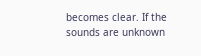becomes clear. If the sounds are unknown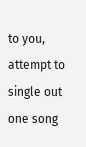to you, attempt to single out one song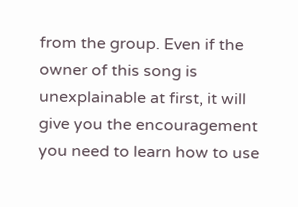from the group. Even if the owner of this song is unexplainable at first, it will give you the encouragement you need to learn how to use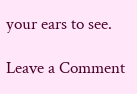your ears to see.

Leave a Comment